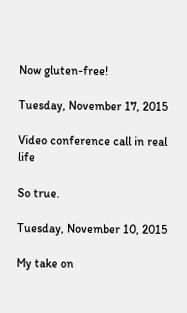Now gluten-free!

Tuesday, November 17, 2015

Video conference call in real life

So true.

Tuesday, November 10, 2015

My take on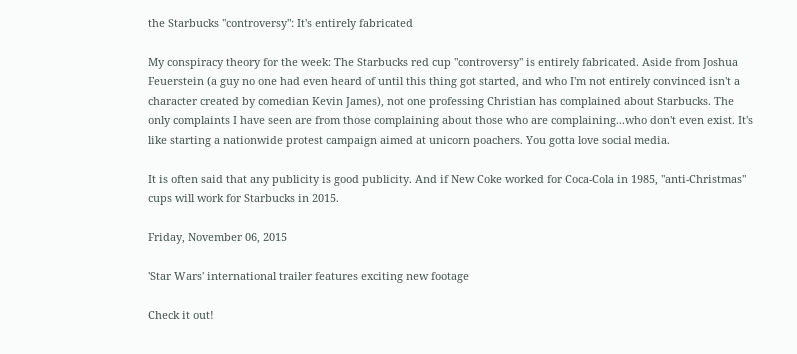the Starbucks "controversy": It's entirely fabricated

My conspiracy theory for the week: The Starbucks red cup "controversy" is entirely fabricated. Aside from Joshua Feuerstein (a guy no one had even heard of until this thing got started, and who I'm not entirely convinced isn't a character created by comedian Kevin James), not one professing Christian has complained about Starbucks. The only complaints I have seen are from those complaining about those who are complaining...who don't even exist. It's like starting a nationwide protest campaign aimed at unicorn poachers. You gotta love social media.

It is often said that any publicity is good publicity. And if New Coke worked for Coca-Cola in 1985, "anti-Christmas" cups will work for Starbucks in 2015.

Friday, November 06, 2015

'Star Wars' international trailer features exciting new footage

Check it out!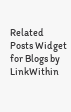Related Posts Widget for Blogs by LinkWithin